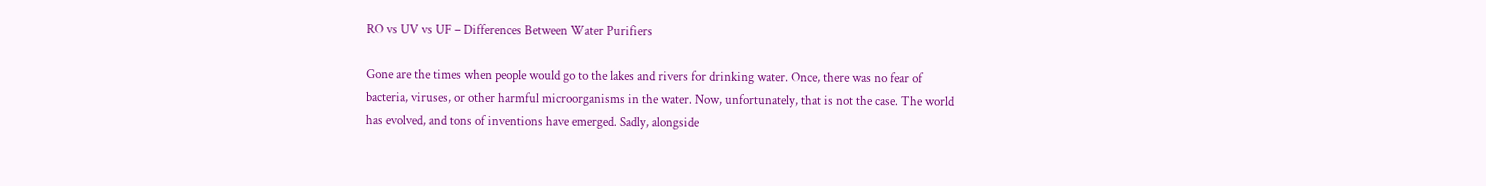RO vs UV vs UF – Differences Between Water Purifiers

Gone are the times when people would go to the lakes and rivers for drinking water. Once, there was no fear of bacteria, viruses, or other harmful microorganisms in the water. Now, unfortunately, that is not the case. The world has evolved, and tons of inventions have emerged. Sadly, alongside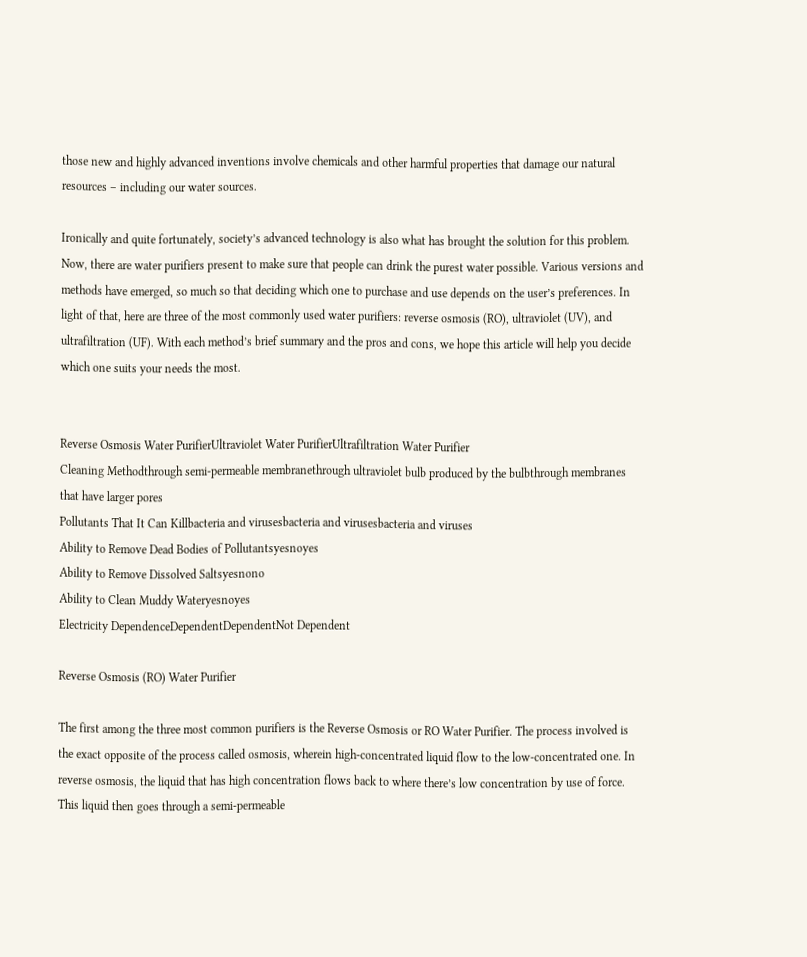those new and highly advanced inventions involve chemicals and other harmful properties that damage our natural resources – including our water sources.

Ironically and quite fortunately, society’s advanced technology is also what has brought the solution for this problem. Now, there are water purifiers present to make sure that people can drink the purest water possible. Various versions and methods have emerged, so much so that deciding which one to purchase and use depends on the user’s preferences. In light of that, here are three of the most commonly used water purifiers: reverse osmosis (RO), ultraviolet (UV), and ultrafiltration (UF). With each method’s brief summary and the pros and cons, we hope this article will help you decide which one suits your needs the most.


Reverse Osmosis Water PurifierUltraviolet Water PurifierUltrafiltration Water Purifier
Cleaning Methodthrough semi-permeable membranethrough ultraviolet bulb produced by the bulbthrough membranes that have larger pores
Pollutants That It Can Killbacteria and virusesbacteria and virusesbacteria and viruses
Ability to Remove Dead Bodies of Pollutantsyesnoyes
Ability to Remove Dissolved Saltsyesnono
Ability to Clean Muddy Wateryesnoyes
Electricity DependenceDependentDependentNot Dependent

Reverse Osmosis (RO) Water Purifier

The first among the three most common purifiers is the Reverse Osmosis or RO Water Purifier. The process involved is the exact opposite of the process called osmosis, wherein high-concentrated liquid flow to the low-concentrated one. In reverse osmosis, the liquid that has high concentration flows back to where there’s low concentration by use of force. This liquid then goes through a semi-permeable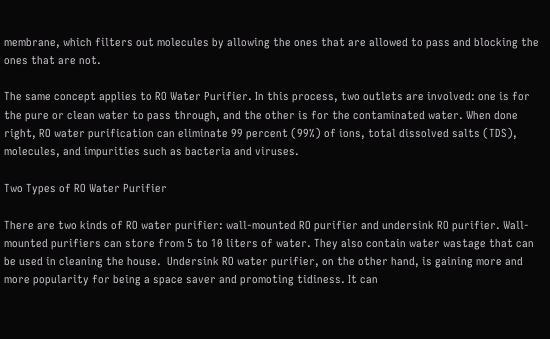membrane, which filters out molecules by allowing the ones that are allowed to pass and blocking the ones that are not.

The same concept applies to RO Water Purifier. In this process, two outlets are involved: one is for the pure or clean water to pass through, and the other is for the contaminated water. When done right, RO water purification can eliminate 99 percent (99%) of ions, total dissolved salts (TDS), molecules, and impurities such as bacteria and viruses.

Two Types of RO Water Purifier

There are two kinds of RO water purifier: wall-mounted RO purifier and undersink RO purifier. Wall-mounted purifiers can store from 5 to 10 liters of water. They also contain water wastage that can be used in cleaning the house.  Undersink RO water purifier, on the other hand, is gaining more and more popularity for being a space saver and promoting tidiness. It can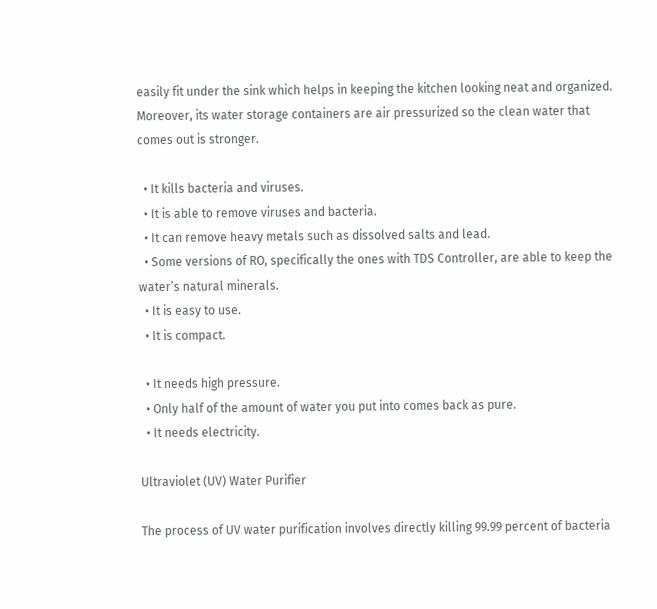easily fit under the sink which helps in keeping the kitchen looking neat and organized. Moreover, its water storage containers are air pressurized so the clean water that comes out is stronger.

  • It kills bacteria and viruses.
  • It is able to remove viruses and bacteria.
  • It can remove heavy metals such as dissolved salts and lead.
  • Some versions of RO, specifically the ones with TDS Controller, are able to keep the water’s natural minerals.
  • It is easy to use.
  • It is compact.

  • It needs high pressure.
  • Only half of the amount of water you put into comes back as pure.
  • It needs electricity.

Ultraviolet (UV) Water Purifier

The process of UV water purification involves directly killing 99.99 percent of bacteria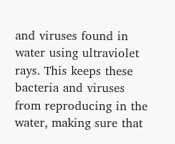and viruses found in water using ultraviolet rays. This keeps these bacteria and viruses from reproducing in the water, making sure that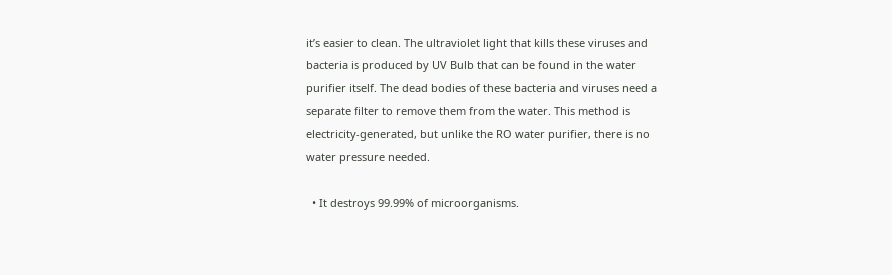it’s easier to clean. The ultraviolet light that kills these viruses and bacteria is produced by UV Bulb that can be found in the water purifier itself. The dead bodies of these bacteria and viruses need a separate filter to remove them from the water. This method is electricity-generated, but unlike the RO water purifier, there is no water pressure needed.

  • It destroys 99.99% of microorganisms.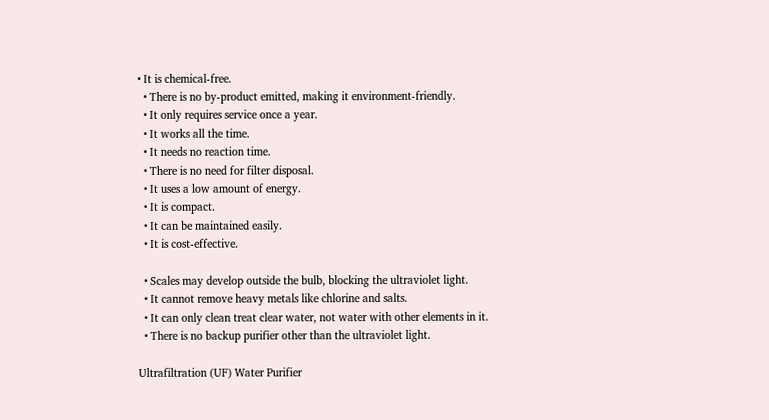• It is chemical-free.
  • There is no by-product emitted, making it environment-friendly.
  • It only requires service once a year.
  • It works all the time.
  • It needs no reaction time.
  • There is no need for filter disposal.
  • It uses a low amount of energy.
  • It is compact.
  • It can be maintained easily.
  • It is cost-effective.

  • Scales may develop outside the bulb, blocking the ultraviolet light.
  • It cannot remove heavy metals like chlorine and salts.
  • It can only clean treat clear water, not water with other elements in it.
  • There is no backup purifier other than the ultraviolet light.

Ultrafiltration (UF) Water Purifier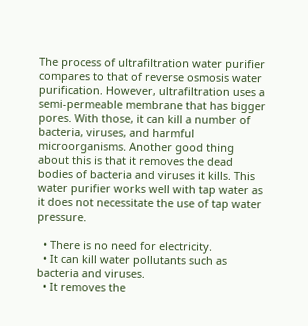The process of ultrafiltration water purifier compares to that of reverse osmosis water purification. However, ultrafiltration uses a semi-permeable membrane that has bigger pores. With those, it can kill a number of bacteria, viruses, and harmful microorganisms. Another good thing about this is that it removes the dead bodies of bacteria and viruses it kills. This water purifier works well with tap water as it does not necessitate the use of tap water pressure.

  • There is no need for electricity.
  • It can kill water pollutants such as bacteria and viruses.
  • It removes the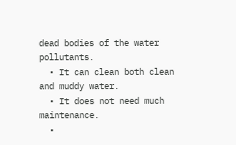dead bodies of the water pollutants.
  • It can clean both clean and muddy water.
  • It does not need much maintenance.
  •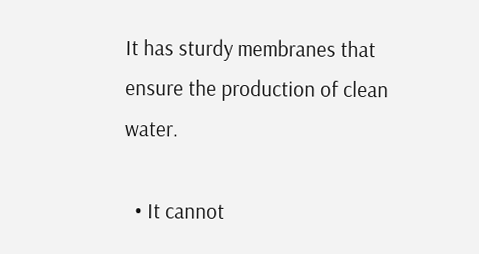It has sturdy membranes that ensure the production of clean water.

  • It cannot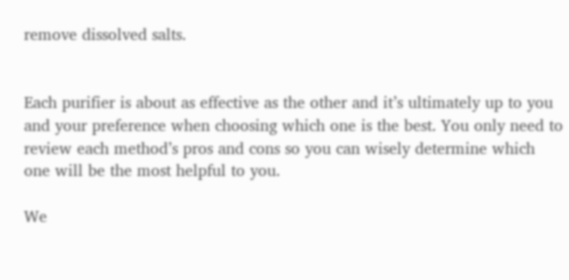remove dissolved salts.


Each purifier is about as effective as the other and it’s ultimately up to you and your preference when choosing which one is the best. You only need to review each method’s pros and cons so you can wisely determine which one will be the most helpful to you.

We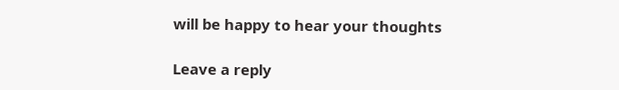will be happy to hear your thoughts

Leave a reply